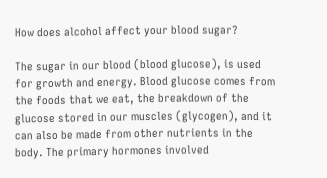How does alcohol affect your blood sugar?

The sugar in our blood (blood glucose), is used for growth and energy. Blood glucose comes from the foods that we eat, the breakdown of the glucose stored in our muscles (glycogen), and it can also be made from other nutrients in the body. The primary hormones involved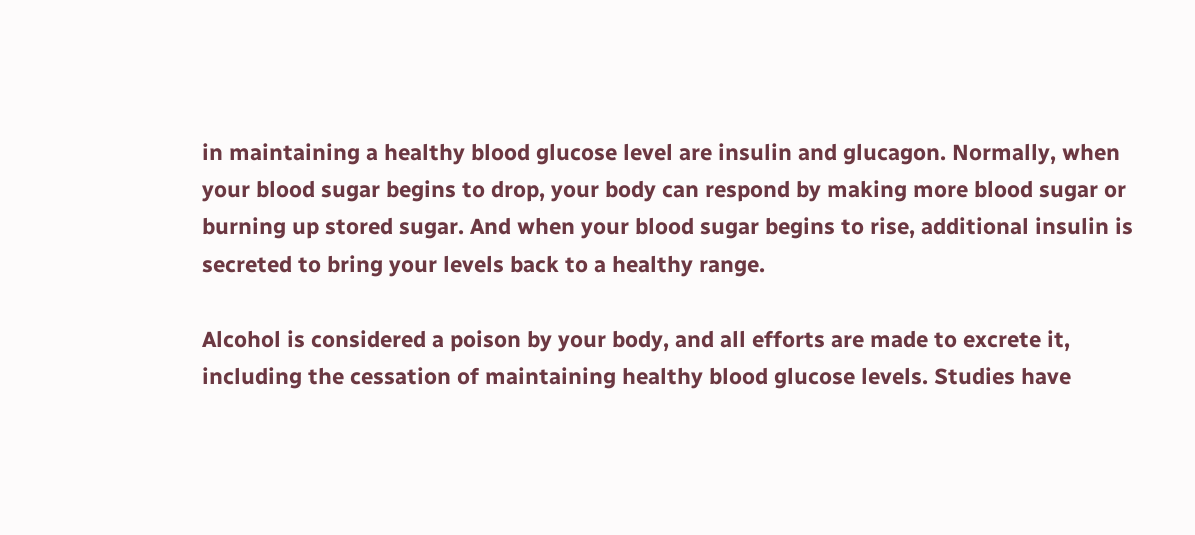in maintaining a healthy blood glucose level are insulin and glucagon. Normally, when your blood sugar begins to drop, your body can respond by making more blood sugar or burning up stored sugar. And when your blood sugar begins to rise, additional insulin is secreted to bring your levels back to a healthy range.

Alcohol is considered a poison by your body, and all efforts are made to excrete it, including the cessation of maintaining healthy blood glucose levels. Studies have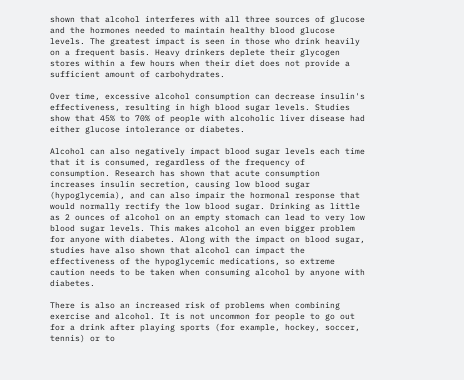shown that alcohol interferes with all three sources of glucose and the hormones needed to maintain healthy blood glucose levels. The greatest impact is seen in those who drink heavily on a frequent basis. Heavy drinkers deplete their glycogen stores within a few hours when their diet does not provide a sufficient amount of carbohydrates.

Over time, excessive alcohol consumption can decrease insulin's effectiveness, resulting in high blood sugar levels. Studies show that 45% to 70% of people with alcoholic liver disease had either glucose intolerance or diabetes.

Alcohol can also negatively impact blood sugar levels each time that it is consumed, regardless of the frequency of consumption. Research has shown that acute consumption increases insulin secretion, causing low blood sugar (hypoglycemia), and can also impair the hormonal response that would normally rectify the low blood sugar. Drinking as little as 2 ounces of alcohol on an empty stomach can lead to very low blood sugar levels. This makes alcohol an even bigger problem for anyone with diabetes. Along with the impact on blood sugar, studies have also shown that alcohol can impact the effectiveness of the hypoglycemic medications, so extreme caution needs to be taken when consuming alcohol by anyone with diabetes.

There is also an increased risk of problems when combining exercise and alcohol. It is not uncommon for people to go out for a drink after playing sports (for example, hockey, soccer, tennis) or to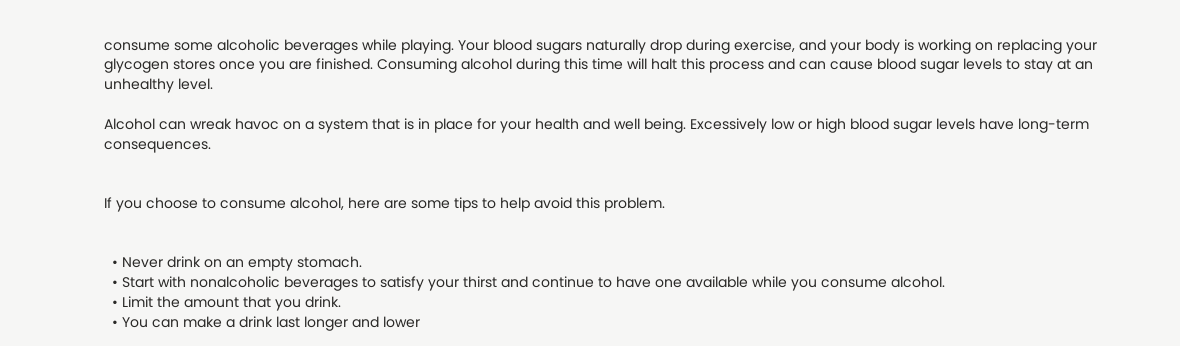consume some alcoholic beverages while playing. Your blood sugars naturally drop during exercise, and your body is working on replacing your glycogen stores once you are finished. Consuming alcohol during this time will halt this process and can cause blood sugar levels to stay at an unhealthy level.

Alcohol can wreak havoc on a system that is in place for your health and well being. Excessively low or high blood sugar levels have long-term consequences.


If you choose to consume alcohol, here are some tips to help avoid this problem.


  • Never drink on an empty stomach.
  • Start with nonalcoholic beverages to satisfy your thirst and continue to have one available while you consume alcohol.
  • Limit the amount that you drink.
  • You can make a drink last longer and lower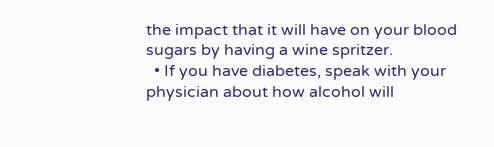the impact that it will have on your blood sugars by having a wine spritzer.
  • If you have diabetes, speak with your physician about how alcohol will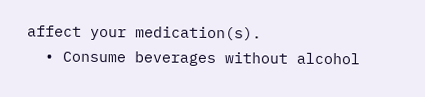affect your medication(s).
  • Consume beverages without alcohol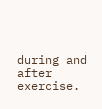during and after exercise.